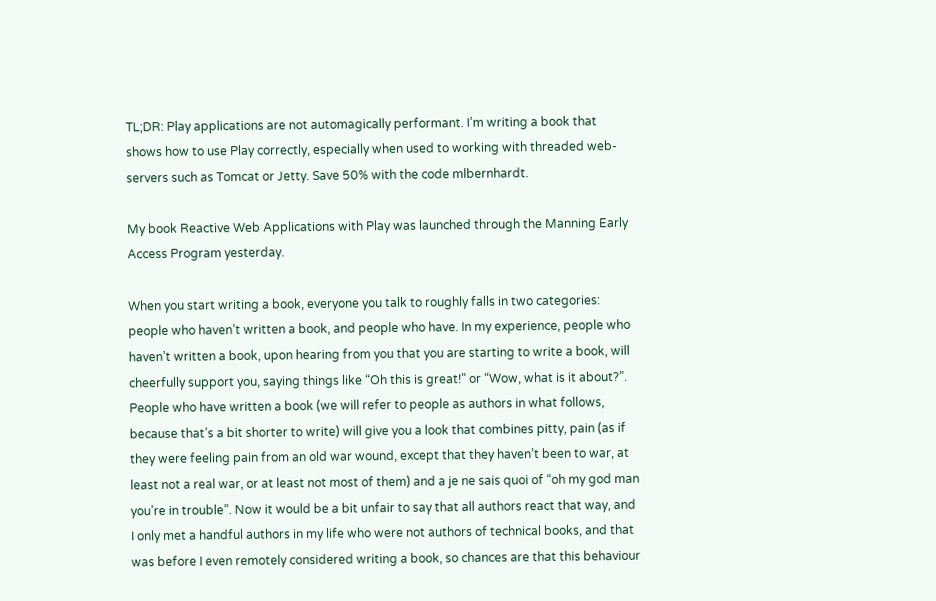TL;DR: Play applications are not automagically performant. I’m writing a book that shows how to use Play correctly, especially when used to working with threaded web-servers such as Tomcat or Jetty. Save 50% with the code mlbernhardt.

My book Reactive Web Applications with Play was launched through the Manning Early Access Program yesterday.

When you start writing a book, everyone you talk to roughly falls in two categories: people who haven’t written a book, and people who have. In my experience, people who haven’t written a book, upon hearing from you that you are starting to write a book, will cheerfully support you, saying things like “Oh this is great!” or “Wow, what is it about?”. People who have written a book (we will refer to people as authors in what follows, because that’s a bit shorter to write) will give you a look that combines pitty, pain (as if they were feeling pain from an old war wound, except that they haven’t been to war, at least not a real war, or at least not most of them) and a je ne sais quoi of “oh my god man you’re in trouble”. Now it would be a bit unfair to say that all authors react that way, and I only met a handful authors in my life who were not authors of technical books, and that was before I even remotely considered writing a book, so chances are that this behaviour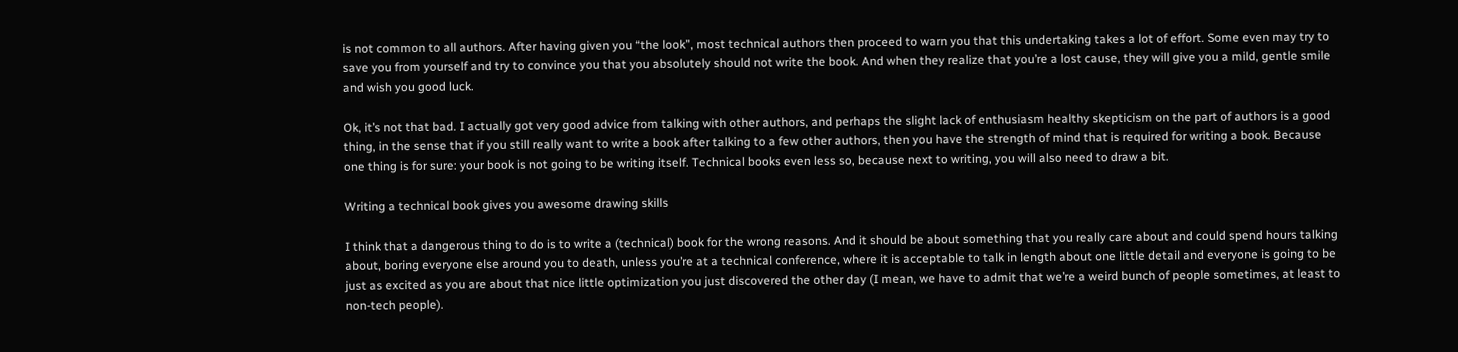is not common to all authors. After having given you “the look”, most technical authors then proceed to warn you that this undertaking takes a lot of effort. Some even may try to save you from yourself and try to convince you that you absolutely should not write the book. And when they realize that you’re a lost cause, they will give you a mild, gentle smile and wish you good luck.

Ok, it’s not that bad. I actually got very good advice from talking with other authors, and perhaps the slight lack of enthusiasm healthy skepticism on the part of authors is a good thing, in the sense that if you still really want to write a book after talking to a few other authors, then you have the strength of mind that is required for writing a book. Because one thing is for sure: your book is not going to be writing itself. Technical books even less so, because next to writing, you will also need to draw a bit.

Writing a technical book gives you awesome drawing skills

I think that a dangerous thing to do is to write a (technical) book for the wrong reasons. And it should be about something that you really care about and could spend hours talking about, boring everyone else around you to death, unless you’re at a technical conference, where it is acceptable to talk in length about one little detail and everyone is going to be just as excited as you are about that nice little optimization you just discovered the other day (I mean, we have to admit that we’re a weird bunch of people sometimes, at least to non-tech people).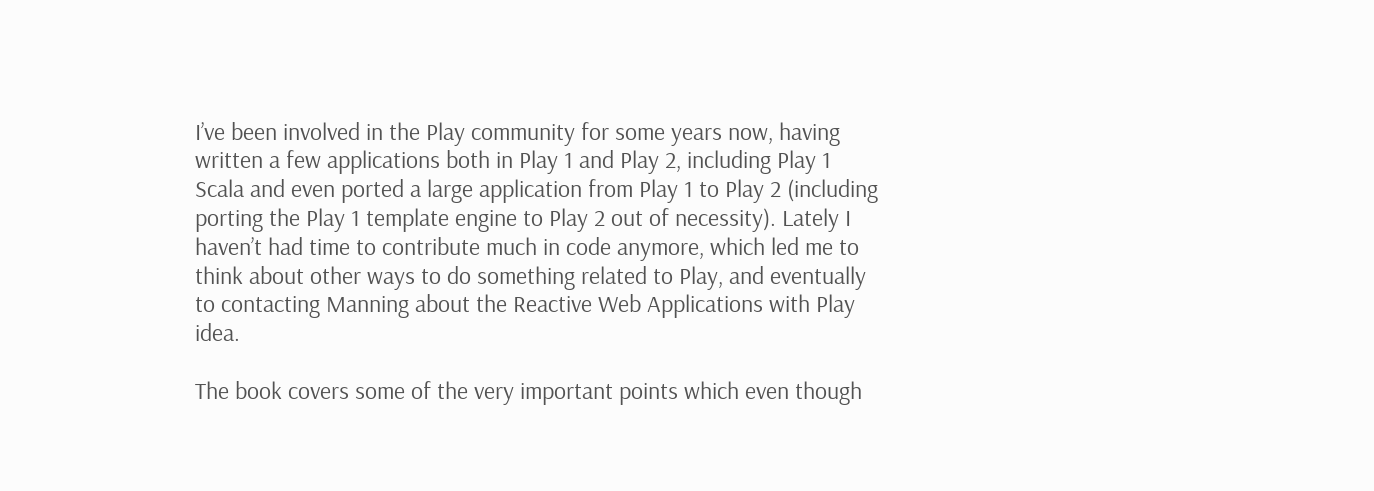I’ve been involved in the Play community for some years now, having written a few applications both in Play 1 and Play 2, including Play 1 Scala and even ported a large application from Play 1 to Play 2 (including porting the Play 1 template engine to Play 2 out of necessity). Lately I haven’t had time to contribute much in code anymore, which led me to think about other ways to do something related to Play, and eventually to contacting Manning about the Reactive Web Applications with Play idea.

The book covers some of the very important points which even though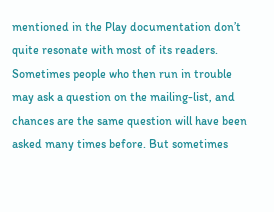mentioned in the Play documentation don’t quite resonate with most of its readers. Sometimes people who then run in trouble may ask a question on the mailing-list, and chances are the same question will have been asked many times before. But sometimes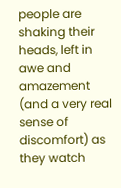people are shaking their heads, left in awe and amazement (and a very real sense of discomfort) as they watch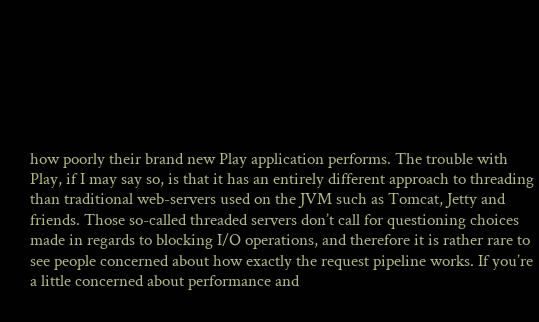how poorly their brand new Play application performs. The trouble with Play, if I may say so, is that it has an entirely different approach to threading than traditional web-servers used on the JVM such as Tomcat, Jetty and friends. Those so-called threaded servers don’t call for questioning choices made in regards to blocking I/O operations, and therefore it is rather rare to see people concerned about how exactly the request pipeline works. If you’re a little concerned about performance and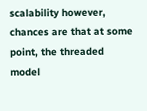scalability however, chances are that at some point, the threaded model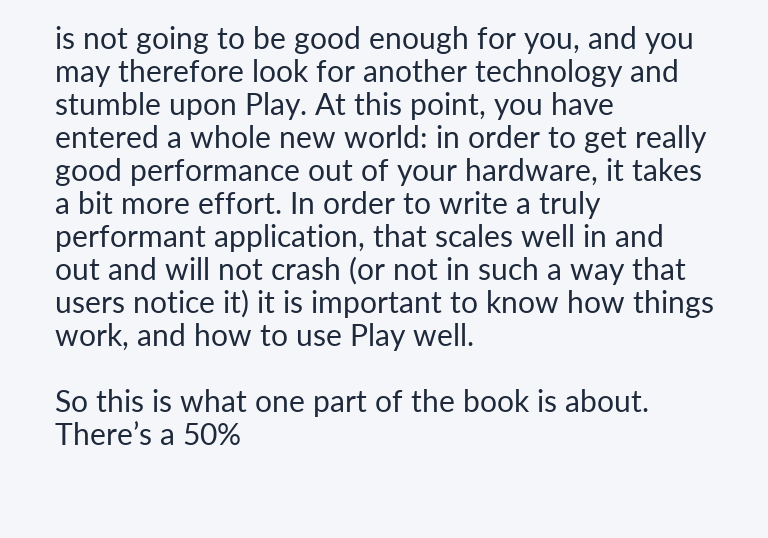is not going to be good enough for you, and you may therefore look for another technology and stumble upon Play. At this point, you have entered a whole new world: in order to get really good performance out of your hardware, it takes a bit more effort. In order to write a truly performant application, that scales well in and out and will not crash (or not in such a way that users notice it) it is important to know how things work, and how to use Play well.

So this is what one part of the book is about. There’s a 50%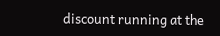discount running at the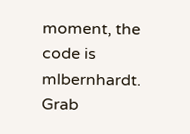moment, the code is mlbernhardt. Grab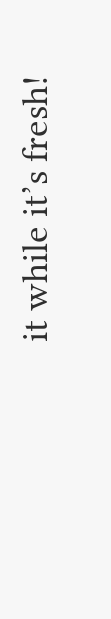it while it’s fresh!